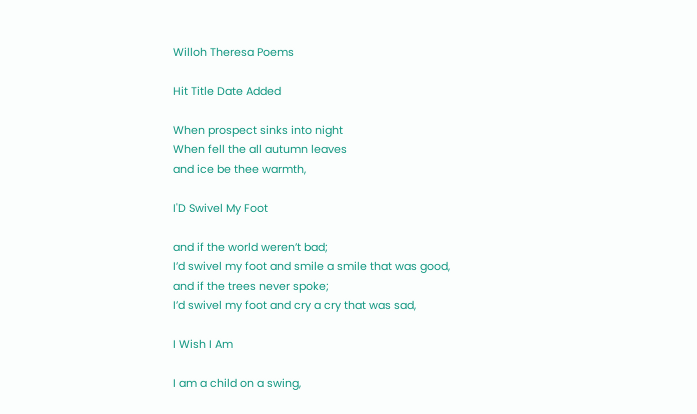Willoh Theresa Poems

Hit Title Date Added

When prospect sinks into night
When fell the all autumn leaves
and ice be thee warmth,

I'D Swivel My Foot

and if the world weren’t bad;
I’d swivel my foot and smile a smile that was good,
and if the trees never spoke;
I’d swivel my foot and cry a cry that was sad,

I Wish I Am

I am a child on a swing,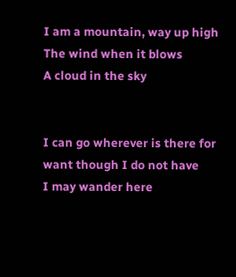I am a mountain, way up high
The wind when it blows
A cloud in the sky


I can go wherever is there for want though I do not have
I may wander here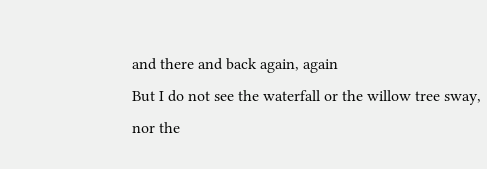and there and back again, again
But I do not see the waterfall or the willow tree sway,
nor the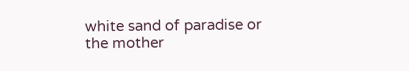white sand of paradise or the mother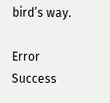bird’s way.

Error Success